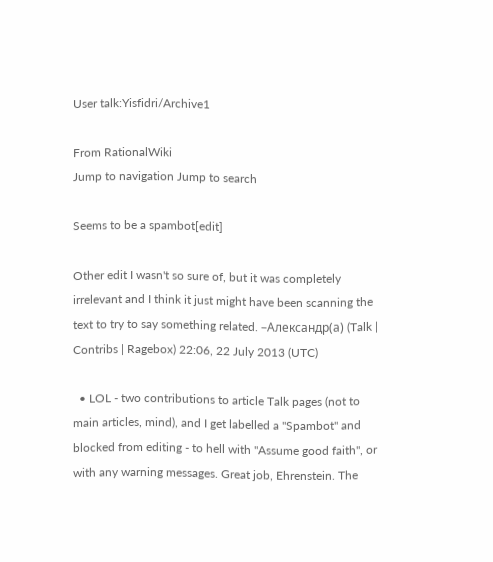User talk:Yisfidri/Archive1

From RationalWiki
Jump to navigation Jump to search

Seems to be a spambot[edit]

Other edit I wasn't so sure of, but it was completely irrelevant and I think it just might have been scanning the text to try to say something related. –Александр(а) (Talk | Contribs | Ragebox) 22:06, 22 July 2013 (UTC)

  • LOL - two contributions to article Talk pages (not to main articles, mind), and I get labelled a "Spambot" and blocked from editing - to hell with "Assume good faith", or with any warning messages. Great job, Ehrenstein. The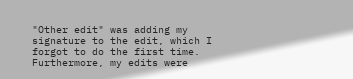"Other edit" was adding my signature to the edit, which I forgot to do the first time. Furthermore, my edits were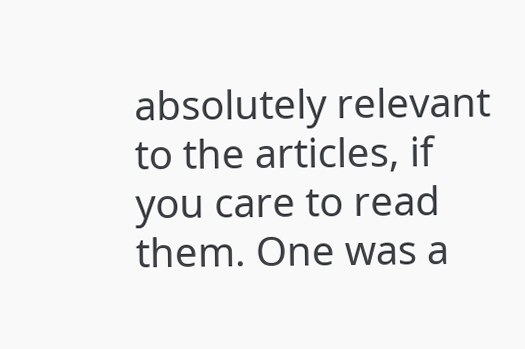absolutely relevant to the articles, if you care to read them. One was a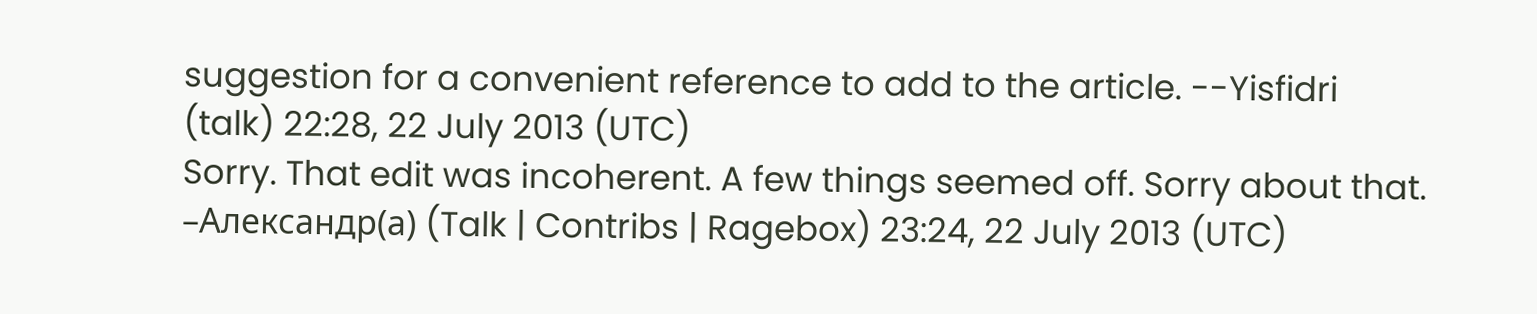suggestion for a convenient reference to add to the article. --Yisfidri (talk) 22:28, 22 July 2013 (UTC)
Sorry. That edit was incoherent. A few things seemed off. Sorry about that. –Александр(а) (Talk | Contribs | Ragebox) 23:24, 22 July 2013 (UTC)